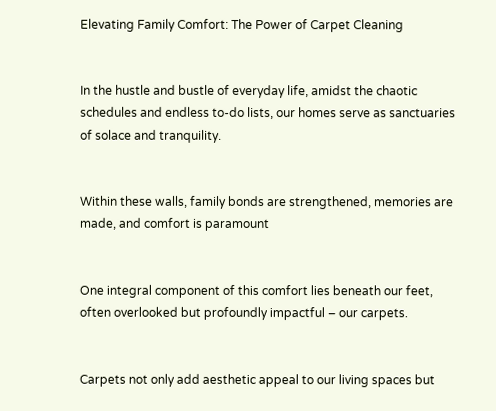Elevating Family Comfort: The Power of Carpet Cleaning


In the hustle and bustle of everyday life, amidst the chaotic schedules and endless to-do lists, our homes serve as sanctuaries of solace and tranquility.


Within these walls, family bonds are strengthened, memories are made, and comfort is paramount


One integral component of this comfort lies beneath our feet, often overlooked but profoundly impactful – our carpets.


Carpets not only add aesthetic appeal to our living spaces but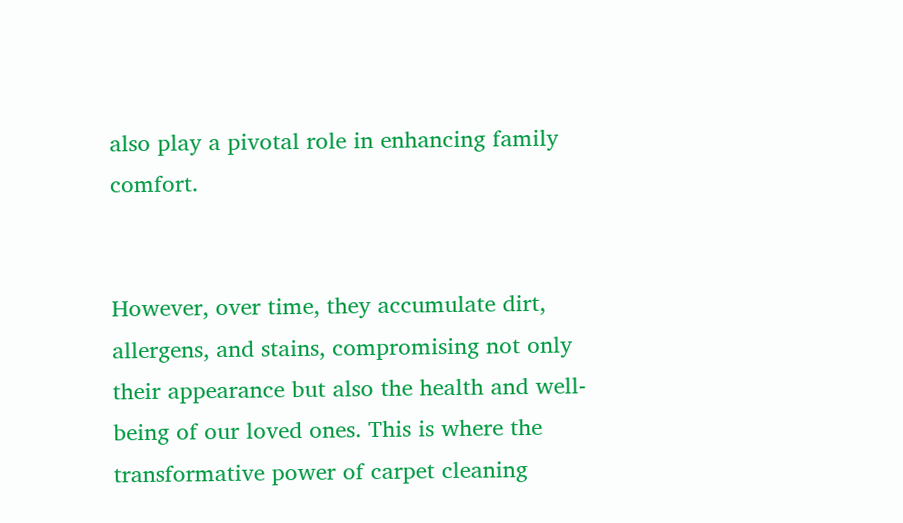also play a pivotal role in enhancing family comfort.


However, over time, they accumulate dirt, allergens, and stains, compromising not only their appearance but also the health and well-being of our loved ones. This is where the transformative power of carpet cleaning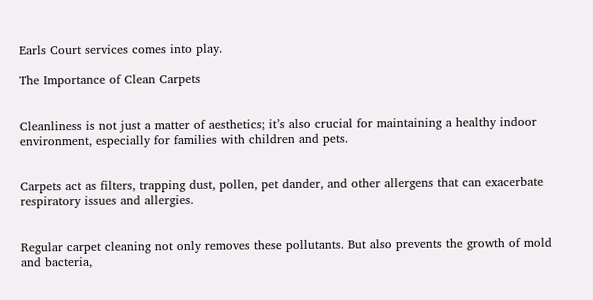Earls Court services comes into play.

The Importance of Clean Carpets


Cleanliness is not just a matter of aesthetics; it’s also crucial for maintaining a healthy indoor environment, especially for families with children and pets.


Carpets act as filters, trapping dust, pollen, pet dander, and other allergens that can exacerbate respiratory issues and allergies.


Regular carpet cleaning not only removes these pollutants. But also prevents the growth of mold and bacteria,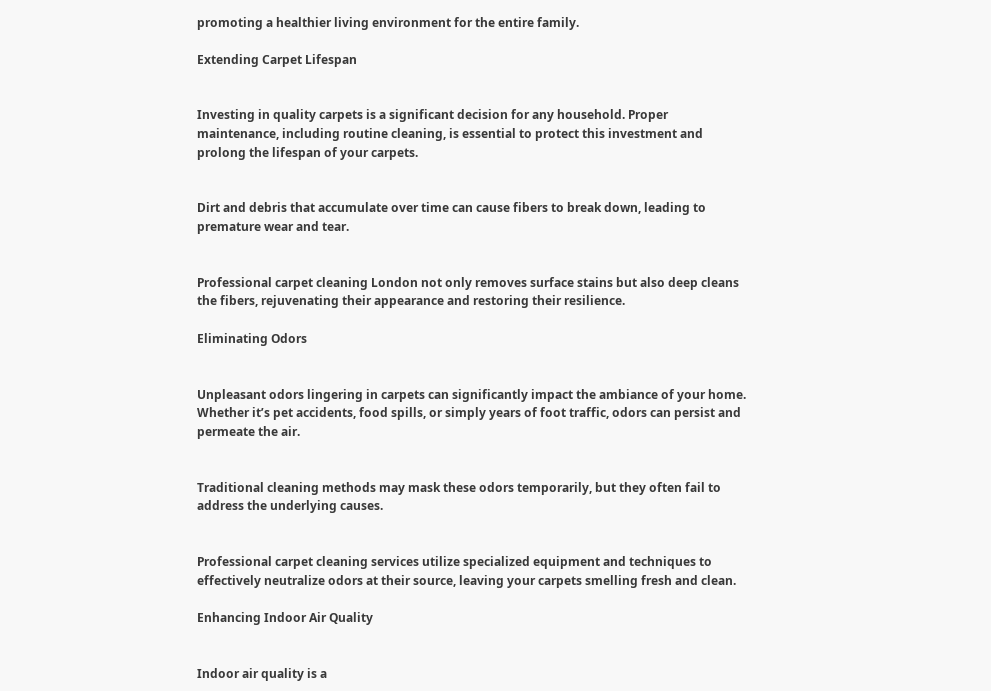promoting a healthier living environment for the entire family.

Extending Carpet Lifespan


Investing in quality carpets is a significant decision for any household. Proper maintenance, including routine cleaning, is essential to protect this investment and prolong the lifespan of your carpets.


Dirt and debris that accumulate over time can cause fibers to break down, leading to premature wear and tear.


Professional carpet cleaning London not only removes surface stains but also deep cleans the fibers, rejuvenating their appearance and restoring their resilience.

Eliminating Odors


Unpleasant odors lingering in carpets can significantly impact the ambiance of your home. Whether it’s pet accidents, food spills, or simply years of foot traffic, odors can persist and permeate the air.


Traditional cleaning methods may mask these odors temporarily, but they often fail to address the underlying causes.


Professional carpet cleaning services utilize specialized equipment and techniques to effectively neutralize odors at their source, leaving your carpets smelling fresh and clean.

Enhancing Indoor Air Quality


Indoor air quality is a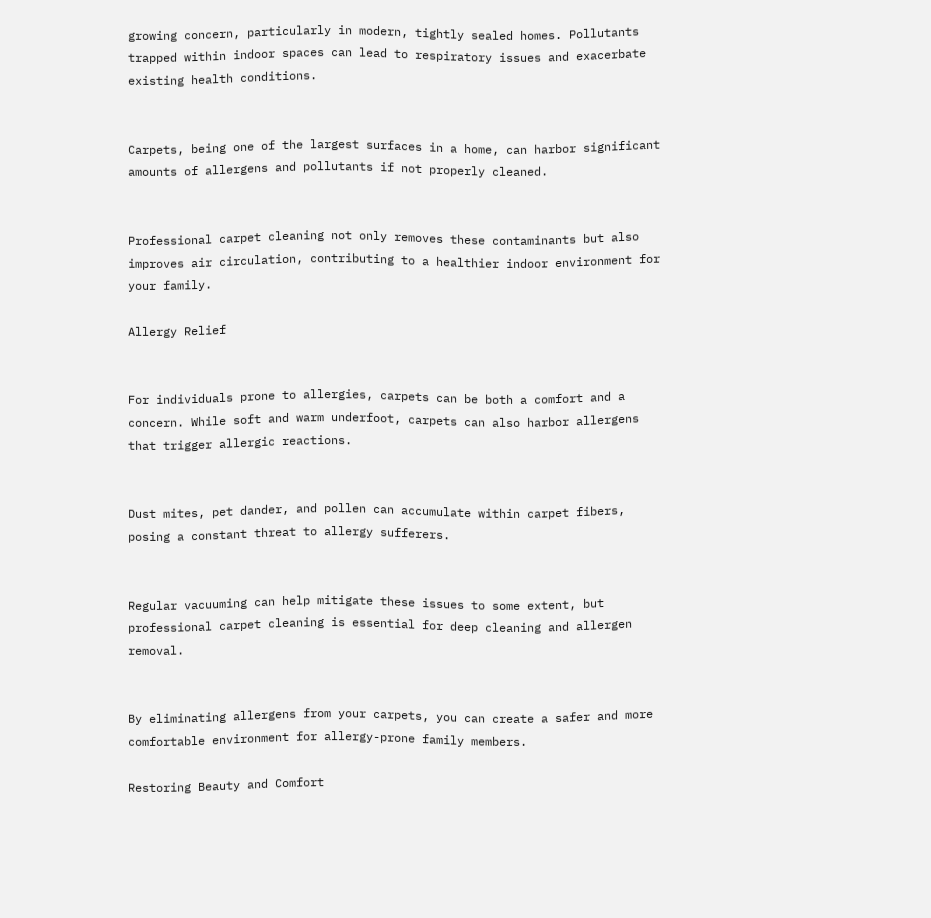growing concern, particularly in modern, tightly sealed homes. Pollutants trapped within indoor spaces can lead to respiratory issues and exacerbate existing health conditions.


Carpets, being one of the largest surfaces in a home, can harbor significant amounts of allergens and pollutants if not properly cleaned.


Professional carpet cleaning not only removes these contaminants but also improves air circulation, contributing to a healthier indoor environment for your family.

Allergy Relief


For individuals prone to allergies, carpets can be both a comfort and a concern. While soft and warm underfoot, carpets can also harbor allergens that trigger allergic reactions.


Dust mites, pet dander, and pollen can accumulate within carpet fibers, posing a constant threat to allergy sufferers.


Regular vacuuming can help mitigate these issues to some extent, but professional carpet cleaning is essential for deep cleaning and allergen removal.


By eliminating allergens from your carpets, you can create a safer and more comfortable environment for allergy-prone family members.

Restoring Beauty and Comfort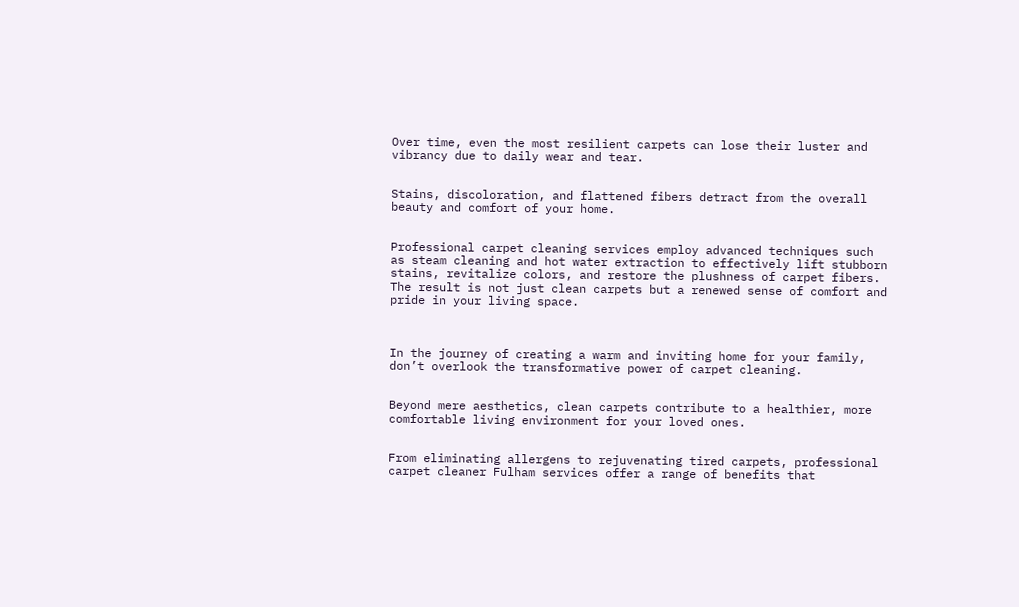Over time, even the most resilient carpets can lose their luster and vibrancy due to daily wear and tear.


Stains, discoloration, and flattened fibers detract from the overall beauty and comfort of your home.


Professional carpet cleaning services employ advanced techniques such as steam cleaning and hot water extraction to effectively lift stubborn stains, revitalize colors, and restore the plushness of carpet fibers. The result is not just clean carpets but a renewed sense of comfort and pride in your living space.



In the journey of creating a warm and inviting home for your family, don’t overlook the transformative power of carpet cleaning.


Beyond mere aesthetics, clean carpets contribute to a healthier, more comfortable living environment for your loved ones.


From eliminating allergens to rejuvenating tired carpets, professional carpet cleaner Fulham services offer a range of benefits that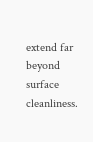extend far beyond surface cleanliness.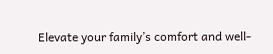Elevate your family’s comfort and well-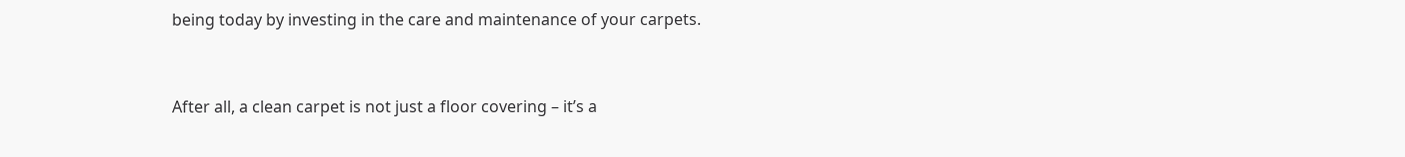being today by investing in the care and maintenance of your carpets.


After all, a clean carpet is not just a floor covering – it’s a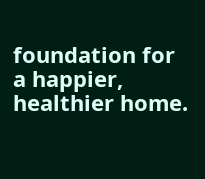foundation for a happier, healthier home.